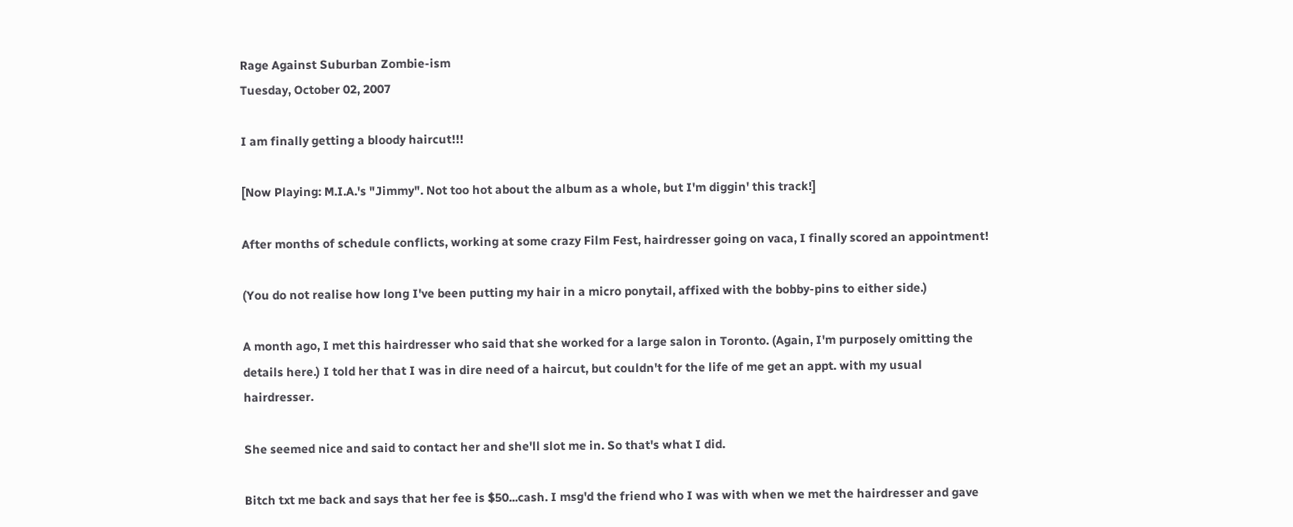Rage Against Suburban Zombie-ism
Tuesday, October 02, 2007

I am finally getting a bloody haircut!!!

[Now Playing: M.I.A.'s "Jimmy". Not too hot about the album as a whole, but I'm diggin' this track!]

After months of schedule conflicts, working at some crazy Film Fest, hairdresser going on vaca, I finally scored an appointment!

(You do not realise how long I've been putting my hair in a micro ponytail, affixed with the bobby-pins to either side.)

A month ago, I met this hairdresser who said that she worked for a large salon in Toronto. (Again, I'm purposely omitting the details here.) I told her that I was in dire need of a haircut, but couldn't for the life of me get an appt. with my usual hairdresser.

She seemed nice and said to contact her and she'll slot me in. So that's what I did.

Bitch txt me back and says that her fee is $50...cash. I msg'd the friend who I was with when we met the hairdresser and gave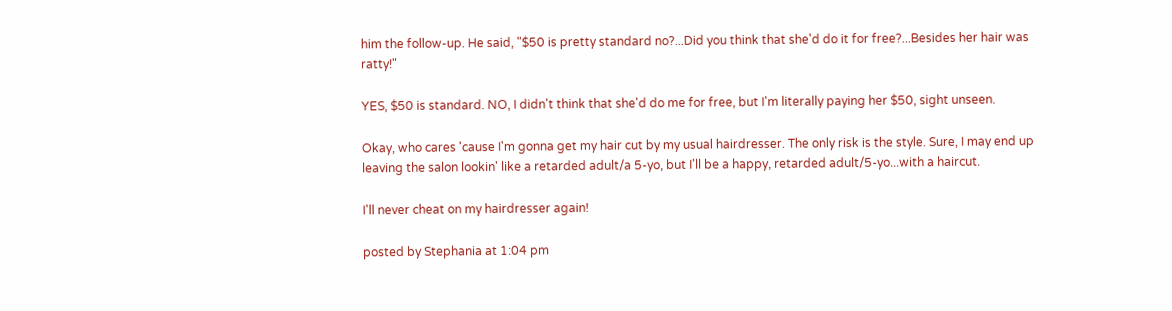him the follow-up. He said, "$50 is pretty standard no?...Did you think that she'd do it for free?...Besides her hair was ratty!"

YES, $50 is standard. NO, I didn't think that she'd do me for free, but I'm literally paying her $50, sight unseen.

Okay, who cares 'cause I'm gonna get my hair cut by my usual hairdresser. The only risk is the style. Sure, I may end up leaving the salon lookin' like a retarded adult/a 5-yo, but I'll be a happy, retarded adult/5-yo...with a haircut.

I'll never cheat on my hairdresser again!

posted by Stephania at 1:04 pm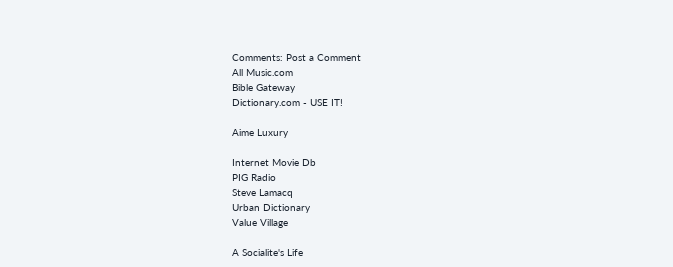Comments: Post a Comment
All Music.com
Bible Gateway
Dictionary.com - USE IT!

Aime Luxury

Internet Movie Db
PIG Radio
Steve Lamacq
Urban Dictionary
Value Village

A Socialite's Life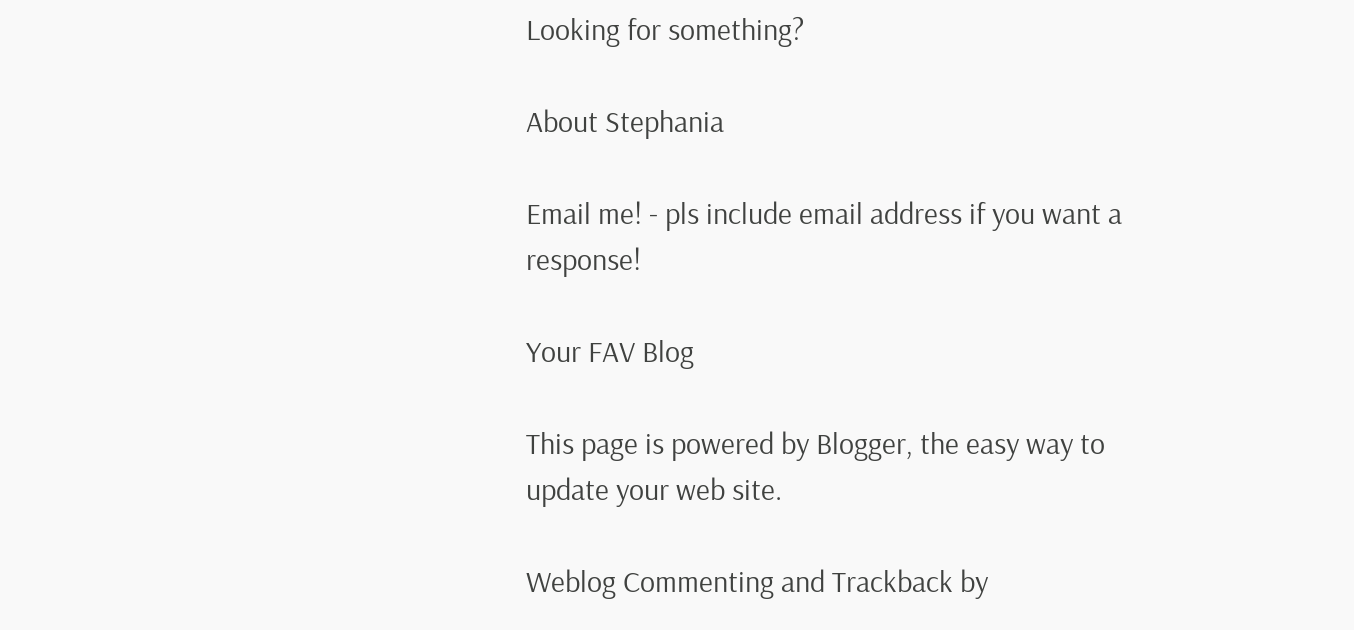Looking for something?

About Stephania

Email me! - pls include email address if you want a response!

Your FAV Blog

This page is powered by Blogger, the easy way to update your web site.

Weblog Commenting and Trackback by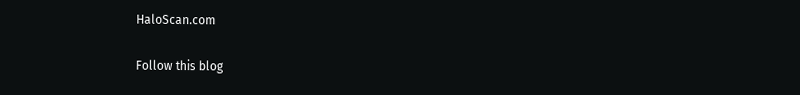HaloScan.com

Follow this blog